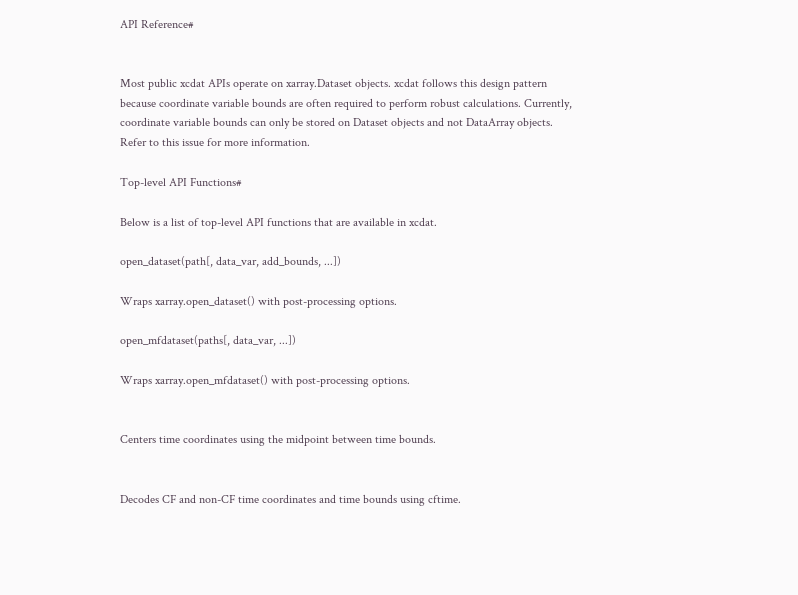API Reference#


Most public xcdat APIs operate on xarray.Dataset objects. xcdat follows this design pattern because coordinate variable bounds are often required to perform robust calculations. Currently, coordinate variable bounds can only be stored on Dataset objects and not DataArray objects. Refer to this issue for more information.

Top-level API Functions#

Below is a list of top-level API functions that are available in xcdat.

open_dataset(path[, data_var, add_bounds, ...])

Wraps xarray.open_dataset() with post-processing options.

open_mfdataset(paths[, data_var, ...])

Wraps xarray.open_mfdataset() with post-processing options.


Centers time coordinates using the midpoint between time bounds.


Decodes CF and non-CF time coordinates and time bounds using cftime.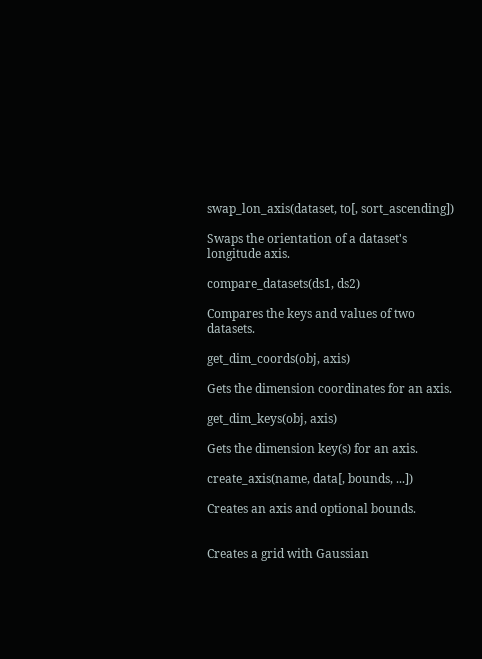swap_lon_axis(dataset, to[, sort_ascending])

Swaps the orientation of a dataset's longitude axis.

compare_datasets(ds1, ds2)

Compares the keys and values of two datasets.

get_dim_coords(obj, axis)

Gets the dimension coordinates for an axis.

get_dim_keys(obj, axis)

Gets the dimension key(s) for an axis.

create_axis(name, data[, bounds, ...])

Creates an axis and optional bounds.


Creates a grid with Gaussian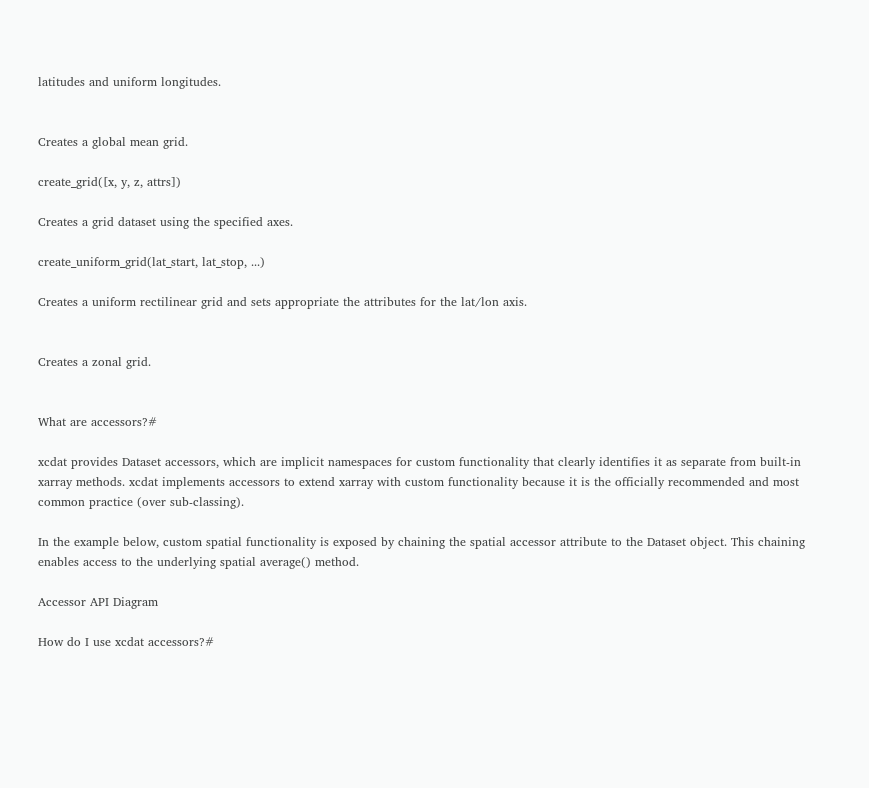latitudes and uniform longitudes.


Creates a global mean grid.

create_grid([x, y, z, attrs])

Creates a grid dataset using the specified axes.

create_uniform_grid(lat_start, lat_stop, ...)

Creates a uniform rectilinear grid and sets appropriate the attributes for the lat/lon axis.


Creates a zonal grid.


What are accessors?#

xcdat provides Dataset accessors, which are implicit namespaces for custom functionality that clearly identifies it as separate from built-in xarray methods. xcdat implements accessors to extend xarray with custom functionality because it is the officially recommended and most common practice (over sub-classing).

In the example below, custom spatial functionality is exposed by chaining the spatial accessor attribute to the Dataset object. This chaining enables access to the underlying spatial average() method.

Accessor API Diagram

How do I use xcdat accessors?#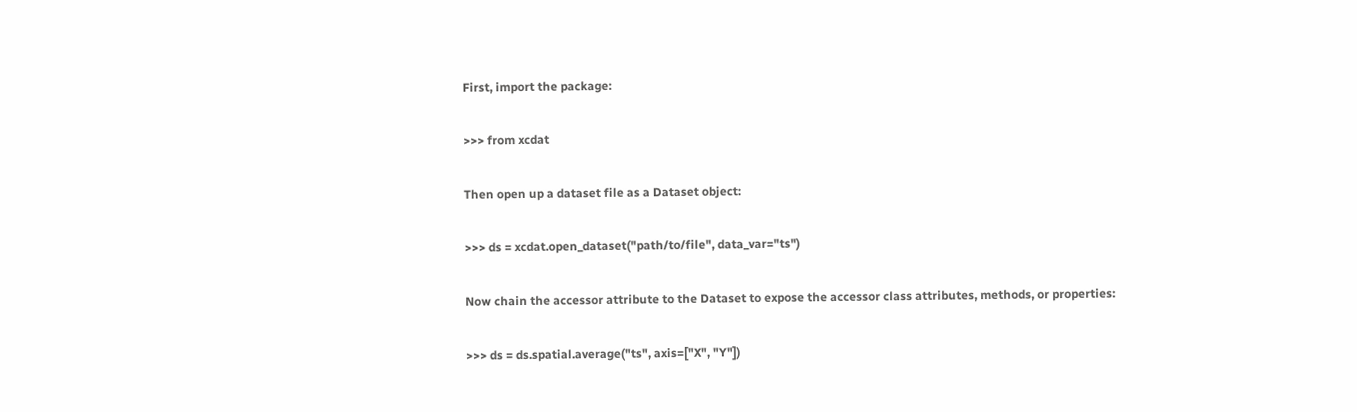First, import the package:

>>> from xcdat

Then open up a dataset file as a Dataset object:

>>> ds = xcdat.open_dataset("path/to/file", data_var="ts")

Now chain the accessor attribute to the Dataset to expose the accessor class attributes, methods, or properties:

>>> ds = ds.spatial.average("ts", axis=["X", "Y"])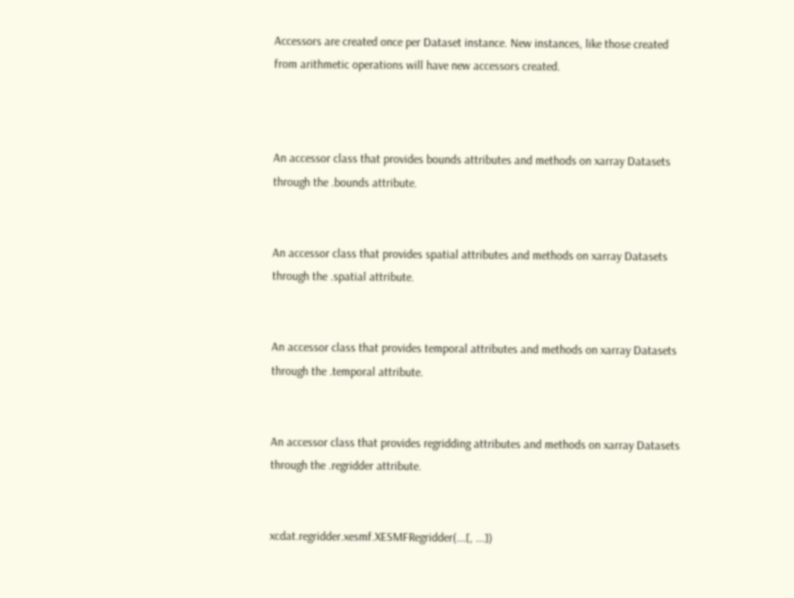Accessors are created once per Dataset instance. New instances, like those created from arithmetic operations will have new accessors created.



An accessor class that provides bounds attributes and methods on xarray Datasets through the .bounds attribute.


An accessor class that provides spatial attributes and methods on xarray Datasets through the .spatial attribute.


An accessor class that provides temporal attributes and methods on xarray Datasets through the .temporal attribute.


An accessor class that provides regridding attributes and methods on xarray Datasets through the .regridder attribute.


xcdat.regridder.xesmf.XESMFRegridder(...[, ...])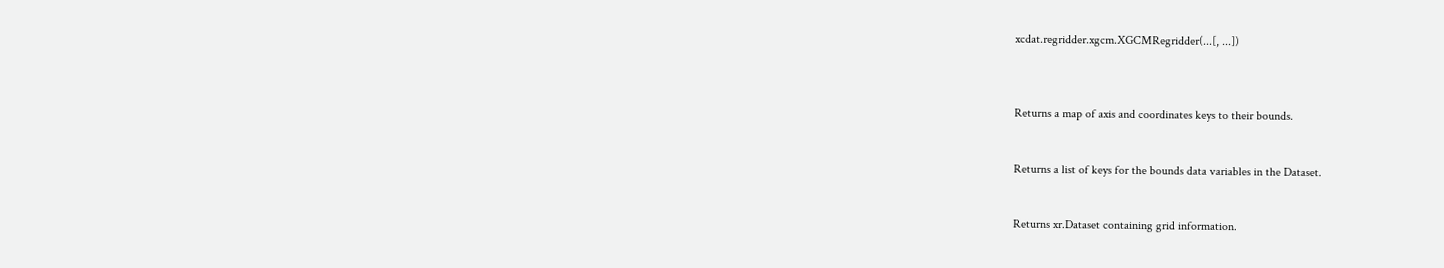xcdat.regridder.xgcm.XGCMRegridder(...[, ...])



Returns a map of axis and coordinates keys to their bounds.


Returns a list of keys for the bounds data variables in the Dataset.


Returns xr.Dataset containing grid information.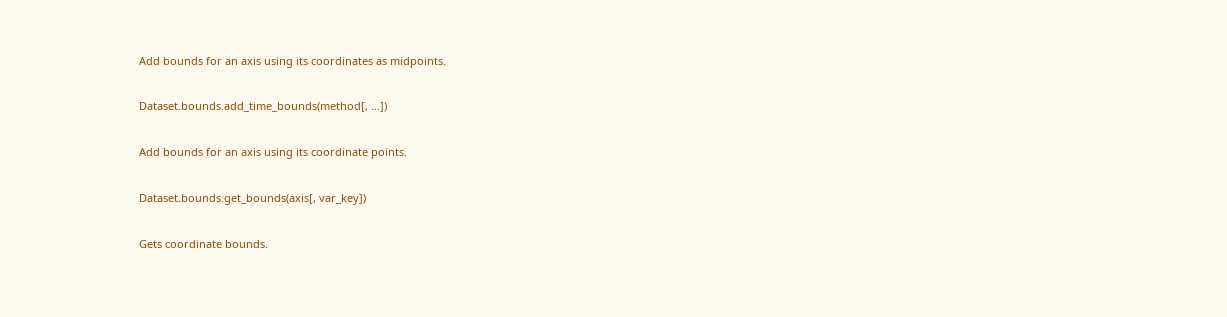Add bounds for an axis using its coordinates as midpoints.

Dataset.bounds.add_time_bounds(method[, ...])

Add bounds for an axis using its coordinate points.

Dataset.bounds.get_bounds(axis[, var_key])

Gets coordinate bounds.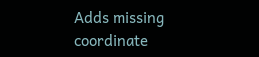Adds missing coordinate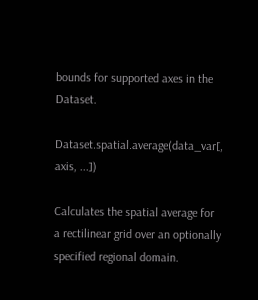bounds for supported axes in the Dataset.

Dataset.spatial.average(data_var[, axis, ...])

Calculates the spatial average for a rectilinear grid over an optionally specified regional domain.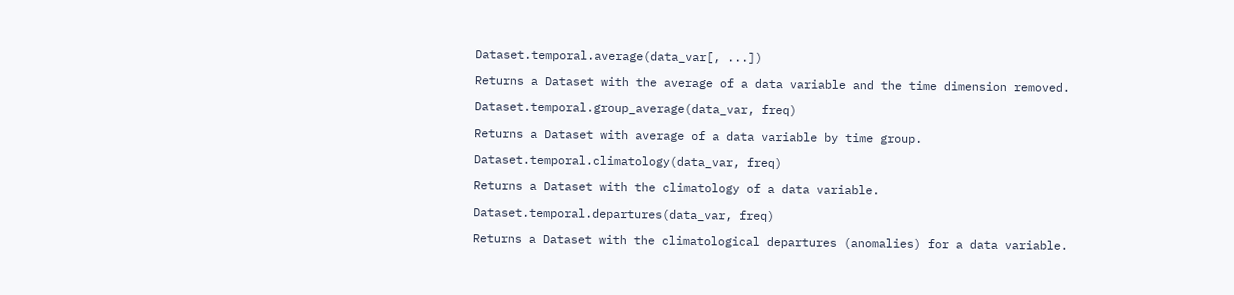Dataset.temporal.average(data_var[, ...])

Returns a Dataset with the average of a data variable and the time dimension removed.

Dataset.temporal.group_average(data_var, freq)

Returns a Dataset with average of a data variable by time group.

Dataset.temporal.climatology(data_var, freq)

Returns a Dataset with the climatology of a data variable.

Dataset.temporal.departures(data_var, freq)

Returns a Dataset with the climatological departures (anomalies) for a data variable.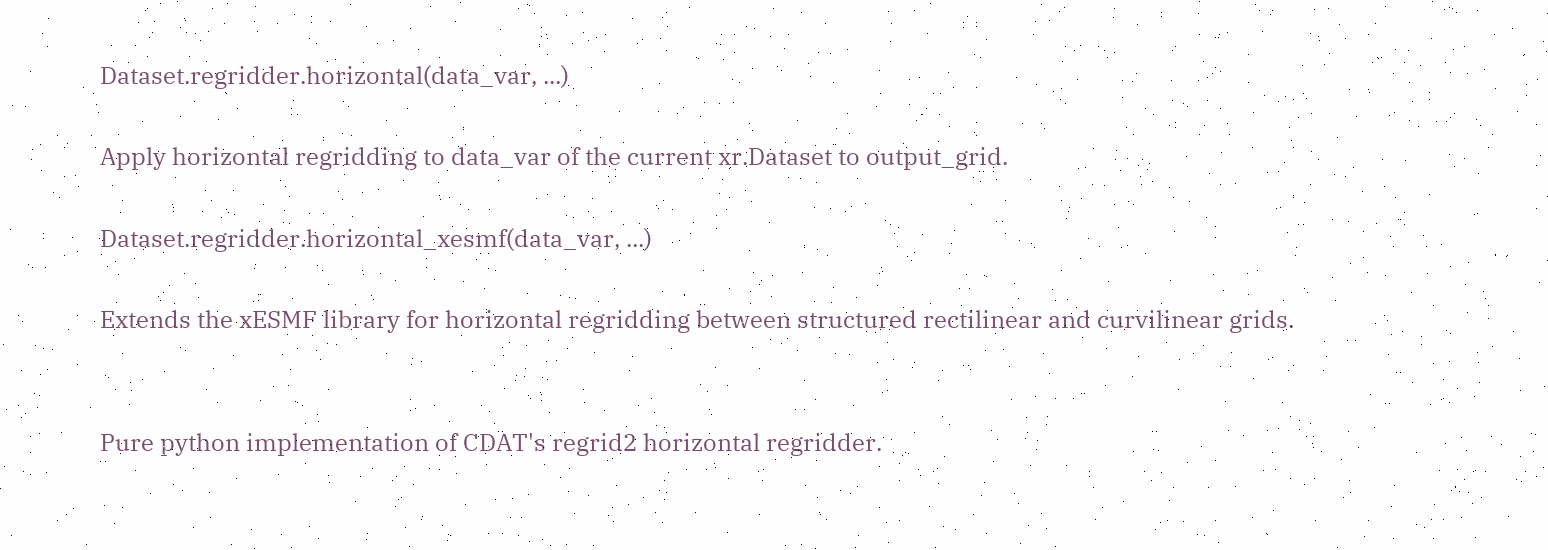Dataset.regridder.horizontal(data_var, ...)

Apply horizontal regridding to data_var of the current xr.Dataset to output_grid.

Dataset.regridder.horizontal_xesmf(data_var, ...)

Extends the xESMF library for horizontal regridding between structured rectilinear and curvilinear grids.


Pure python implementation of CDAT's regrid2 horizontal regridder.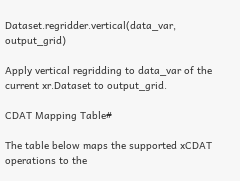Dataset.regridder.vertical(data_var, output_grid)

Apply vertical regridding to data_var of the current xr.Dataset to output_grid.

CDAT Mapping Table#

The table below maps the supported xCDAT operations to the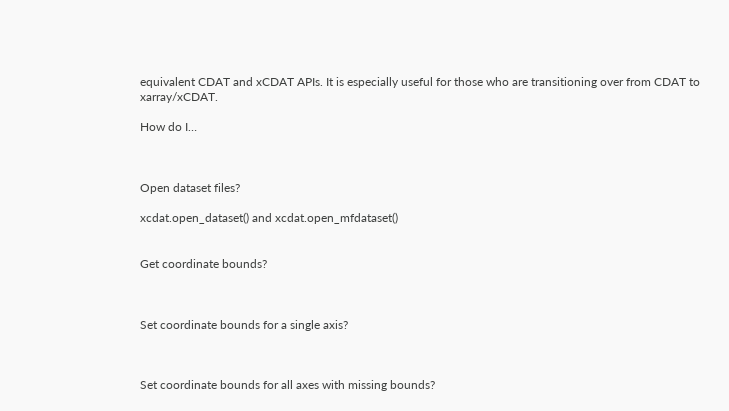equivalent CDAT and xCDAT APIs. It is especially useful for those who are transitioning over from CDAT to xarray/xCDAT.

How do I…



Open dataset files?

xcdat.open_dataset() and xcdat.open_mfdataset()


Get coordinate bounds?



Set coordinate bounds for a single axis?



Set coordinate bounds for all axes with missing bounds?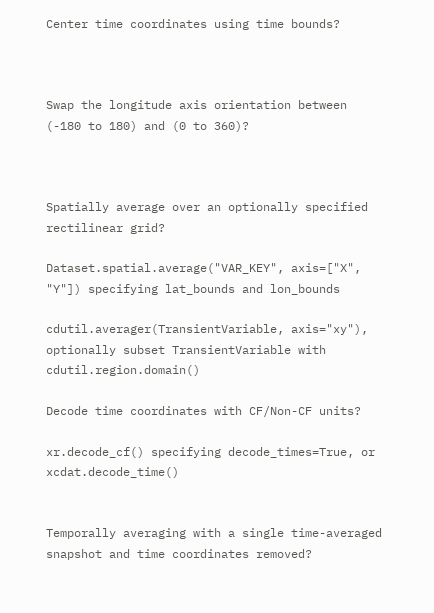Center time coordinates using time bounds?



Swap the longitude axis orientation between (-180 to 180) and (0 to 360)?



Spatially average over an optionally specified rectilinear grid?

Dataset.spatial.average("VAR_KEY", axis=["X", "Y"]) specifying lat_bounds and lon_bounds

cdutil.averager(TransientVariable, axis="xy"), optionally subset TransientVariable with cdutil.region.domain()

Decode time coordinates with CF/Non-CF units?

xr.decode_cf() specifying decode_times=True, or xcdat.decode_time()


Temporally averaging with a single time-averaged snapshot and time coordinates removed?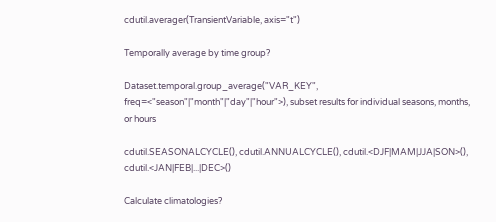cdutil.averager(TransientVariable, axis="t")

Temporally average by time group?

Dataset.temporal.group_average("VAR_KEY", freq=<"season"|"month"|"day"|"hour">), subset results for individual seasons, months, or hours

cdutil.SEASONALCYCLE(), cdutil.ANNUALCYCLE(), cdutil.<DJF|MAM|JJA|SON>(), cdutil.<JAN|FEB|...|DEC>()

Calculate climatologies?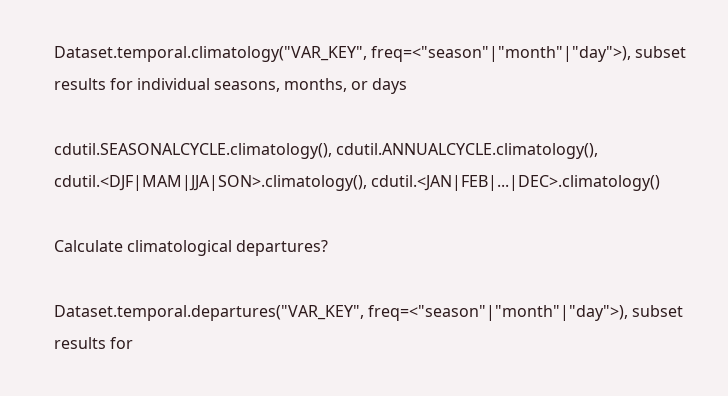Dataset.temporal.climatology("VAR_KEY", freq=<"season"|"month"|"day">), subset results for individual seasons, months, or days

cdutil.SEASONALCYCLE.climatology(), cdutil.ANNUALCYCLE.climatology(), cdutil.<DJF|MAM|JJA|SON>.climatology(), cdutil.<JAN|FEB|...|DEC>.climatology()

Calculate climatological departures?

Dataset.temporal.departures("VAR_KEY", freq=<"season"|"month"|"day">), subset results for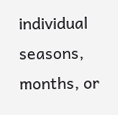individual seasons, months, or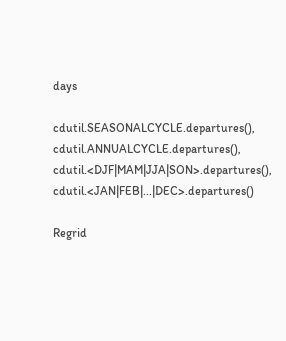days

cdutil.SEASONALCYCLE.departures(), cdutil.ANNUALCYCLE.departures(), cdutil.<DJF|MAM|JJA|SON>.departures(), cdutil.<JAN|FEB|...|DEC>.departures()

Regrid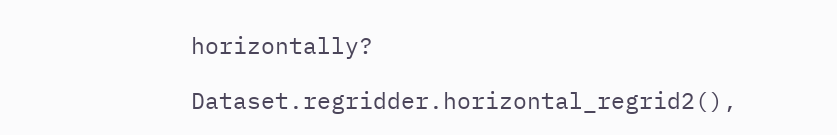horizontally?

Dataset.regridder.horizontal_regrid2(),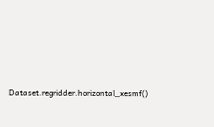Dataset.regridder.horizontal_xesmf()